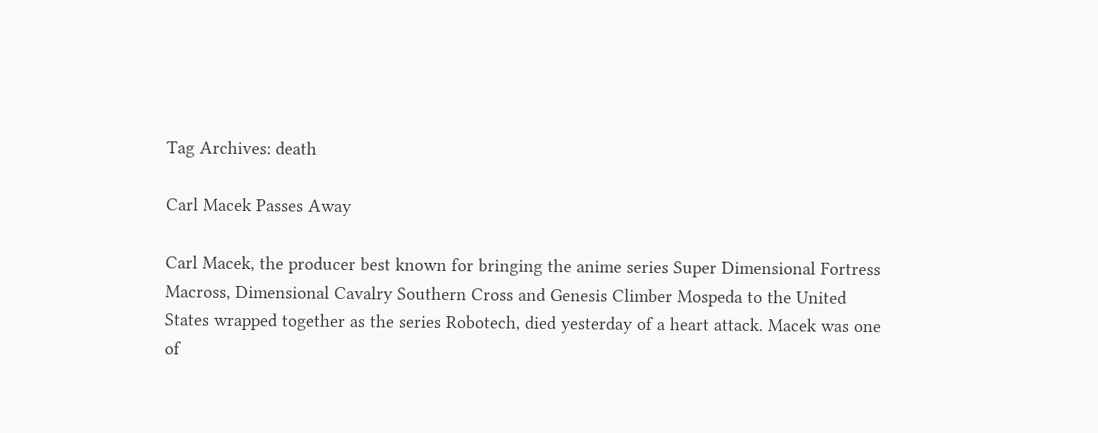Tag Archives: death

Carl Macek Passes Away

Carl Macek, the producer best known for bringing the anime series Super Dimensional Fortress Macross, Dimensional Cavalry Southern Cross and Genesis Climber Mospeda to the United States wrapped together as the series Robotech, died yesterday of a heart attack. Macek was one of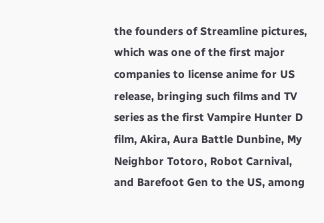the founders of Streamline pictures, which was one of the first major companies to license anime for US release, bringing such films and TV series as the first Vampire Hunter D film, Akira, Aura Battle Dunbine, My Neighbor Totoro, Robot Carnival, and Barefoot Gen to the US, among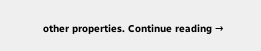other properties. Continue reading →